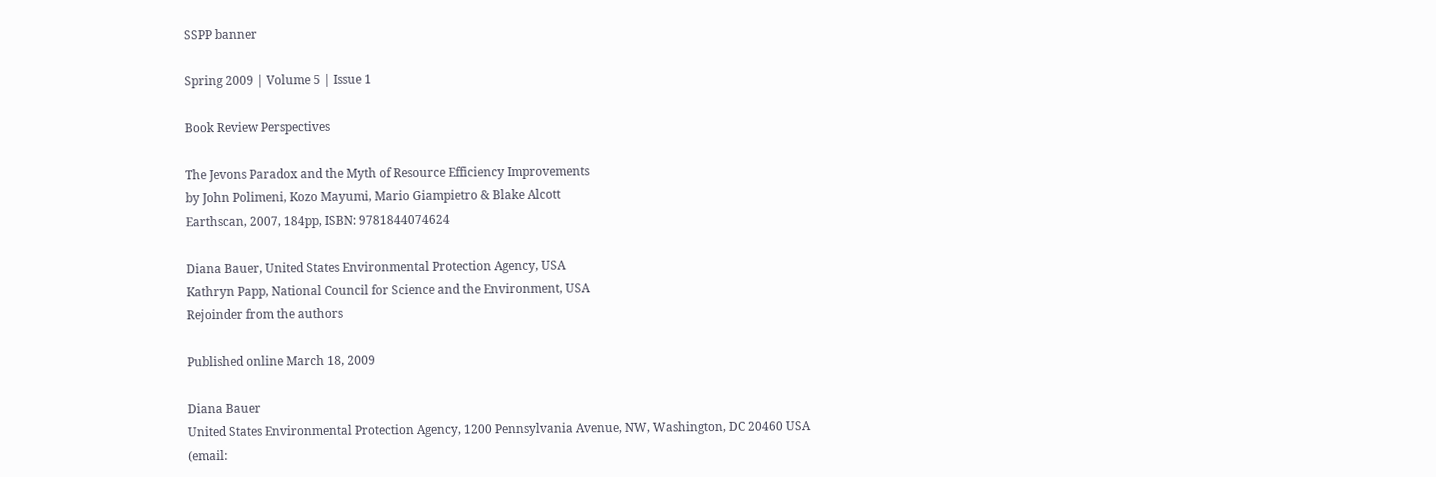SSPP banner

Spring 2009 | Volume 5 | Issue 1

Book Review Perspectives

The Jevons Paradox and the Myth of Resource Efficiency Improvements
by John Polimeni, Kozo Mayumi, Mario Giampietro & Blake Alcott
Earthscan, 2007, 184pp, ISBN: 9781844074624

Diana Bauer, United States Environmental Protection Agency, USA
Kathryn Papp, National Council for Science and the Environment, USA
Rejoinder from the authors

Published online March 18, 2009

Diana Bauer
United States Environmental Protection Agency, 1200 Pennsylvania Avenue, NW, Washington, DC 20460 USA (email: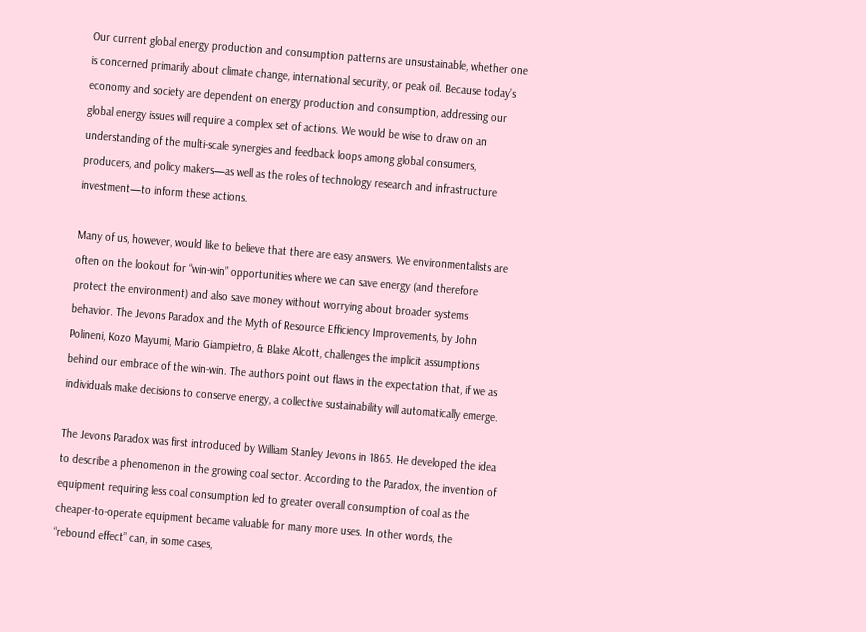Our current global energy production and consumption patterns are unsustainable, whether one is concerned primarily about climate change, international security, or peak oil. Because today’s economy and society are dependent on energy production and consumption, addressing our global energy issues will require a complex set of actions. We would be wise to draw on an understanding of the multi-scale synergies and feedback loops among global consumers, producers, and policy makers—as well as the roles of technology research and infrastructure investment—to inform these actions.

Many of us, however, would like to believe that there are easy answers. We environmentalists are often on the lookout for “win-win” opportunities where we can save energy (and therefore protect the environment) and also save money without worrying about broader systems behavior. The Jevons Paradox and the Myth of Resource Efficiency Improvements, by John Polineni, Kozo Mayumi, Mario Giampietro, & Blake Alcott, challenges the implicit assumptions behind our embrace of the win-win. The authors point out flaws in the expectation that, if we as individuals make decisions to conserve energy, a collective sustainability will automatically emerge.

The Jevons Paradox was first introduced by William Stanley Jevons in 1865. He developed the idea to describe a phenomenon in the growing coal sector. According to the Paradox, the invention of equipment requiring less coal consumption led to greater overall consumption of coal as the cheaper-to-operate equipment became valuable for many more uses. In other words, the “rebound effect” can, in some cases,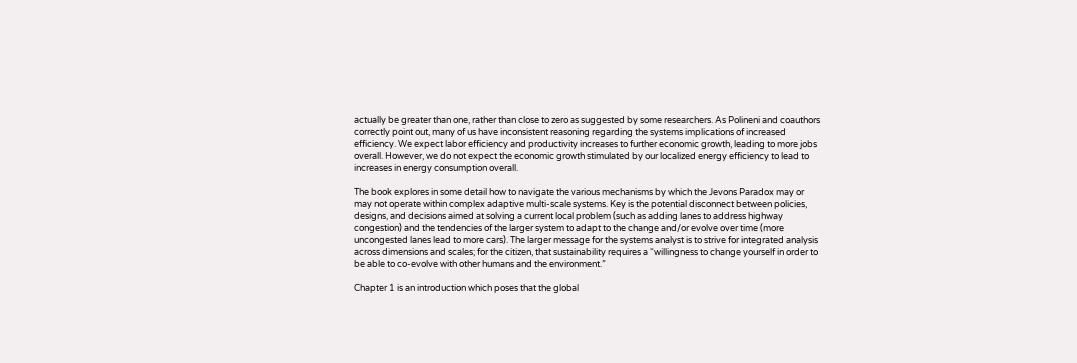actually be greater than one, rather than close to zero as suggested by some researchers. As Polineni and coauthors correctly point out, many of us have inconsistent reasoning regarding the systems implications of increased efficiency. We expect labor efficiency and productivity increases to further economic growth, leading to more jobs overall. However, we do not expect the economic growth stimulated by our localized energy efficiency to lead to increases in energy consumption overall.

The book explores in some detail how to navigate the various mechanisms by which the Jevons Paradox may or may not operate within complex adaptive multi-scale systems. Key is the potential disconnect between policies, designs, and decisions aimed at solving a current local problem (such as adding lanes to address highway congestion) and the tendencies of the larger system to adapt to the change and/or evolve over time (more uncongested lanes lead to more cars). The larger message for the systems analyst is to strive for integrated analysis across dimensions and scales; for the citizen, that sustainability requires a “willingness to change yourself in order to be able to co-evolve with other humans and the environment.”

Chapter 1 is an introduction which poses that the global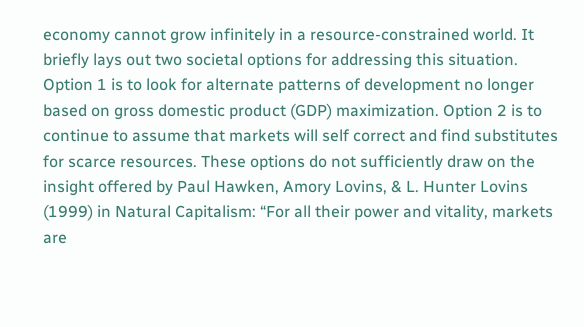economy cannot grow infinitely in a resource-constrained world. It briefly lays out two societal options for addressing this situation. Option 1 is to look for alternate patterns of development no longer based on gross domestic product (GDP) maximization. Option 2 is to continue to assume that markets will self correct and find substitutes for scarce resources. These options do not sufficiently draw on the insight offered by Paul Hawken, Amory Lovins, & L. Hunter Lovins (1999) in Natural Capitalism: “For all their power and vitality, markets are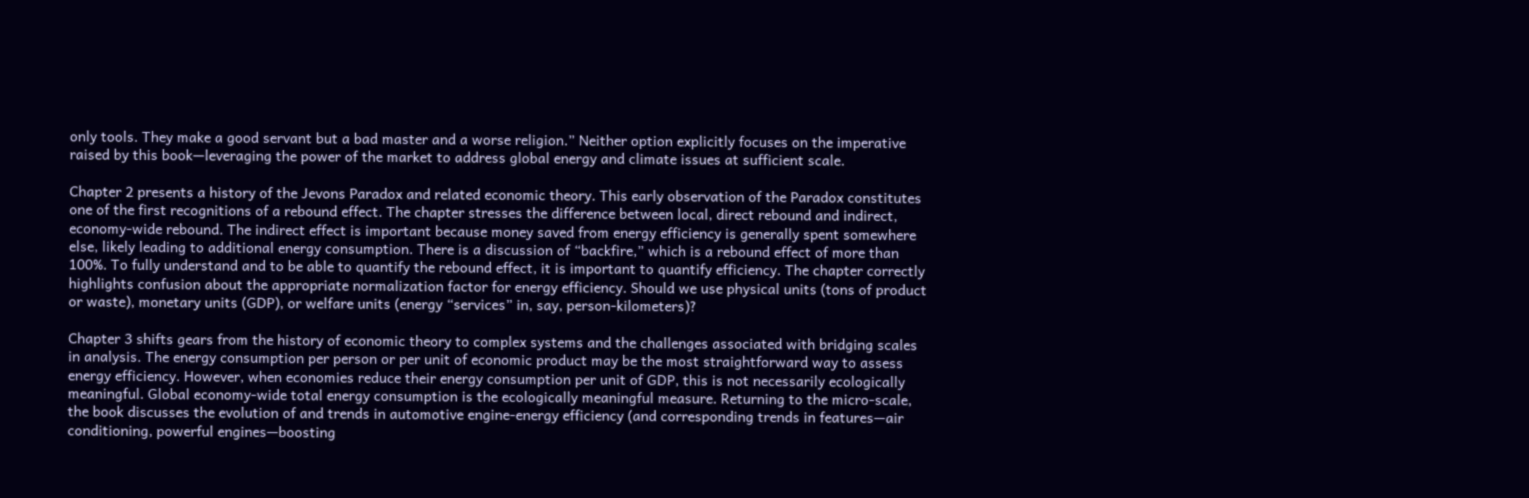only tools. They make a good servant but a bad master and a worse religion.” Neither option explicitly focuses on the imperative raised by this book—leveraging the power of the market to address global energy and climate issues at sufficient scale.

Chapter 2 presents a history of the Jevons Paradox and related economic theory. This early observation of the Paradox constitutes one of the first recognitions of a rebound effect. The chapter stresses the difference between local, direct rebound and indirect, economy-wide rebound. The indirect effect is important because money saved from energy efficiency is generally spent somewhere else, likely leading to additional energy consumption. There is a discussion of “backfire,” which is a rebound effect of more than 100%. To fully understand and to be able to quantify the rebound effect, it is important to quantify efficiency. The chapter correctly highlights confusion about the appropriate normalization factor for energy efficiency. Should we use physical units (tons of product or waste), monetary units (GDP), or welfare units (energy “services” in, say, person-kilometers)?

Chapter 3 shifts gears from the history of economic theory to complex systems and the challenges associated with bridging scales in analysis. The energy consumption per person or per unit of economic product may be the most straightforward way to assess energy efficiency. However, when economies reduce their energy consumption per unit of GDP, this is not necessarily ecologically meaningful. Global economy-wide total energy consumption is the ecologically meaningful measure. Returning to the micro-scale, the book discusses the evolution of and trends in automotive engine-energy efficiency (and corresponding trends in features—air conditioning, powerful engines—boosting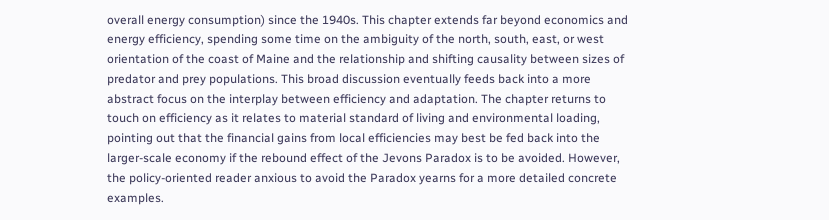overall energy consumption) since the 1940s. This chapter extends far beyond economics and energy efficiency, spending some time on the ambiguity of the north, south, east, or west orientation of the coast of Maine and the relationship and shifting causality between sizes of predator and prey populations. This broad discussion eventually feeds back into a more abstract focus on the interplay between efficiency and adaptation. The chapter returns to touch on efficiency as it relates to material standard of living and environmental loading, pointing out that the financial gains from local efficiencies may best be fed back into the larger-scale economy if the rebound effect of the Jevons Paradox is to be avoided. However, the policy-oriented reader anxious to avoid the Paradox yearns for a more detailed concrete examples.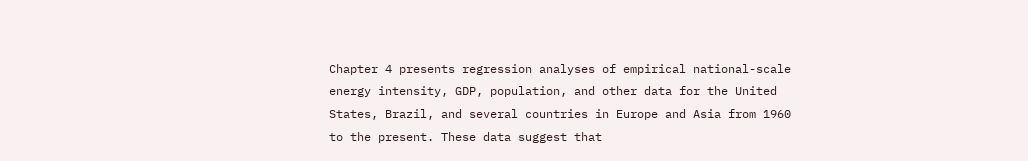Chapter 4 presents regression analyses of empirical national-scale energy intensity, GDP, population, and other data for the United States, Brazil, and several countries in Europe and Asia from 1960 to the present. These data suggest that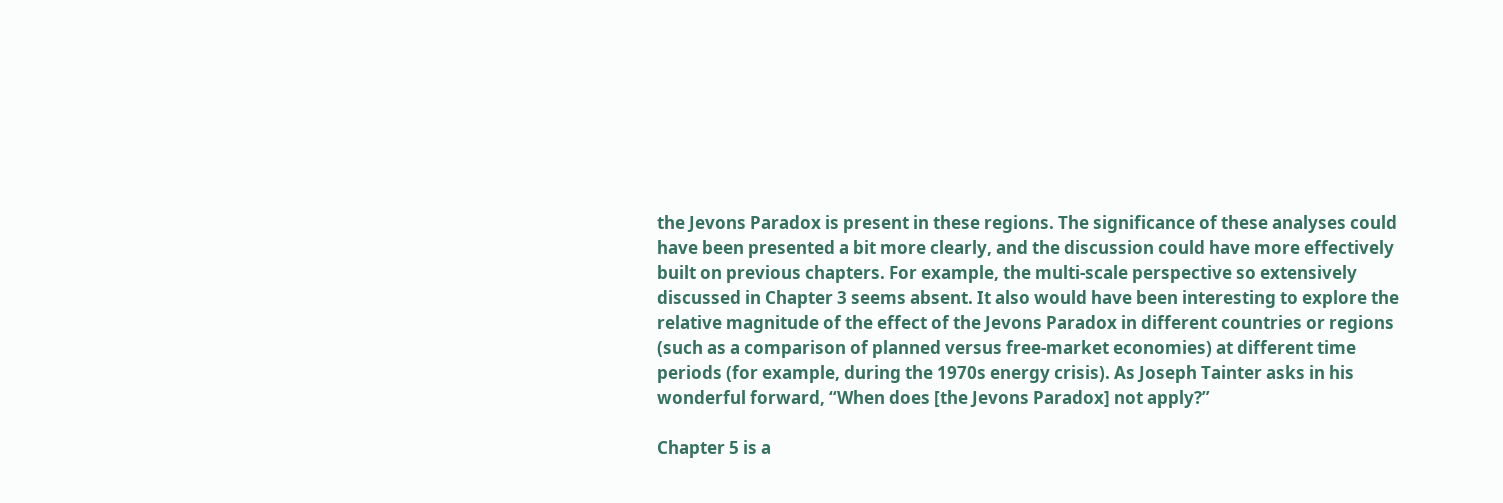the Jevons Paradox is present in these regions. The significance of these analyses could have been presented a bit more clearly, and the discussion could have more effectively built on previous chapters. For example, the multi-scale perspective so extensively discussed in Chapter 3 seems absent. It also would have been interesting to explore the relative magnitude of the effect of the Jevons Paradox in different countries or regions (such as a comparison of planned versus free-market economies) at different time periods (for example, during the 1970s energy crisis). As Joseph Tainter asks in his wonderful forward, “When does [the Jevons Paradox] not apply?”

Chapter 5 is a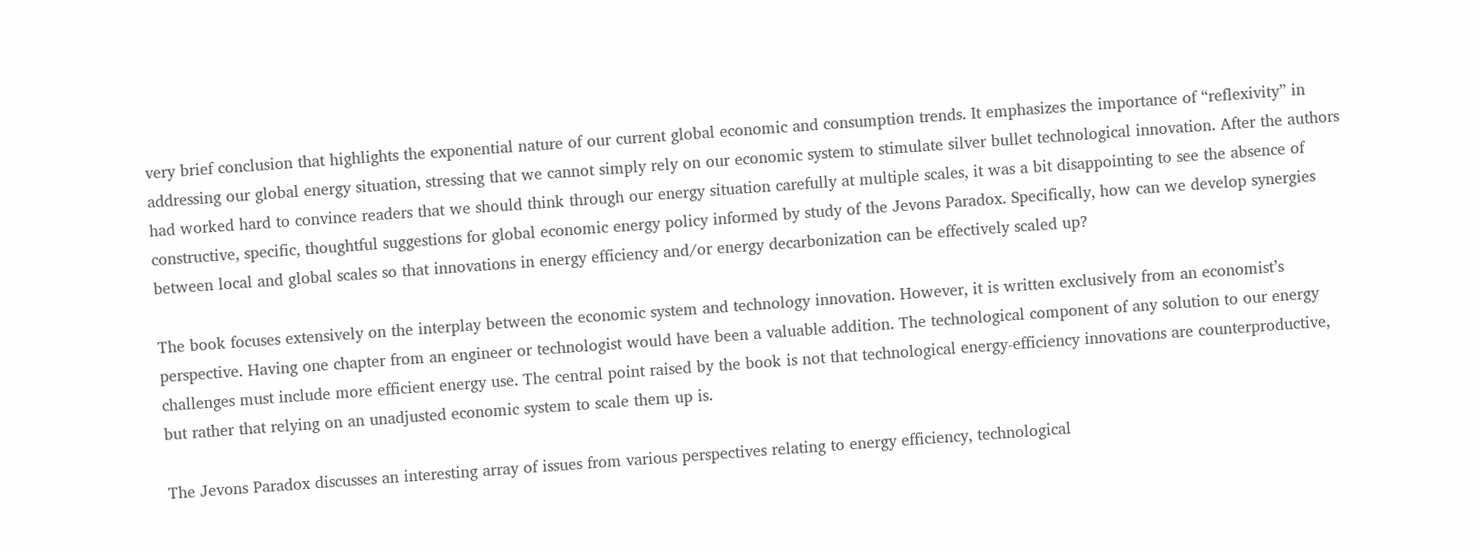very brief conclusion that highlights the exponential nature of our current global economic and consumption trends. It emphasizes the importance of “reflexivity” in addressing our global energy situation, stressing that we cannot simply rely on our economic system to stimulate silver bullet technological innovation. After the authors had worked hard to convince readers that we should think through our energy situation carefully at multiple scales, it was a bit disappointing to see the absence of constructive, specific, thoughtful suggestions for global economic energy policy informed by study of the Jevons Paradox. Specifically, how can we develop synergies between local and global scales so that innovations in energy efficiency and/or energy decarbonization can be effectively scaled up?

The book focuses extensively on the interplay between the economic system and technology innovation. However, it is written exclusively from an economist’s perspective. Having one chapter from an engineer or technologist would have been a valuable addition. The technological component of any solution to our energy challenges must include more efficient energy use. The central point raised by the book is not that technological energy-efficiency innovations are counterproductive, but rather that relying on an unadjusted economic system to scale them up is.

The Jevons Paradox discusses an interesting array of issues from various perspectives relating to energy efficiency, technological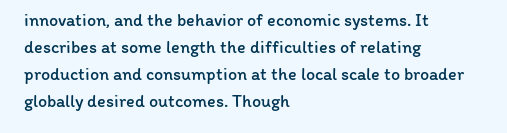innovation, and the behavior of economic systems. It describes at some length the difficulties of relating production and consumption at the local scale to broader globally desired outcomes. Though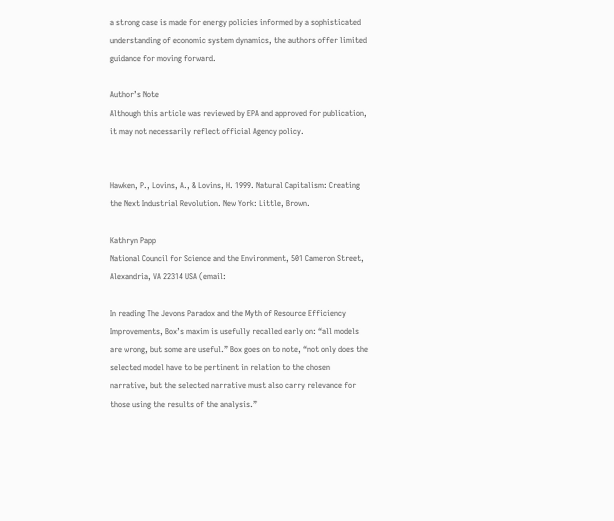a strong case is made for energy policies informed by a sophisticated understanding of economic system dynamics, the authors offer limited guidance for moving forward.

Author’s Note
Although this article was reviewed by EPA and approved for publication, it may not necessarily reflect official Agency policy.


Hawken, P., Lovins, A., & Lovins, H. 1999. Natural Capitalism: Creating the Next Industrial Revolution. New York: Little, Brown.

Kathryn Papp
National Council for Science and the Environment, 501 Cameron Street, Alexandria, VA 22314 USA (email:

In reading The Jevons Paradox and the Myth of Resource Efficiency Improvements, Box’s maxim is usefully recalled early on: “all models are wrong, but some are useful.” Box goes on to note, “not only does the selected model have to be pertinent in relation to the chosen narrative, but the selected narrative must also carry relevance for those using the results of the analysis.”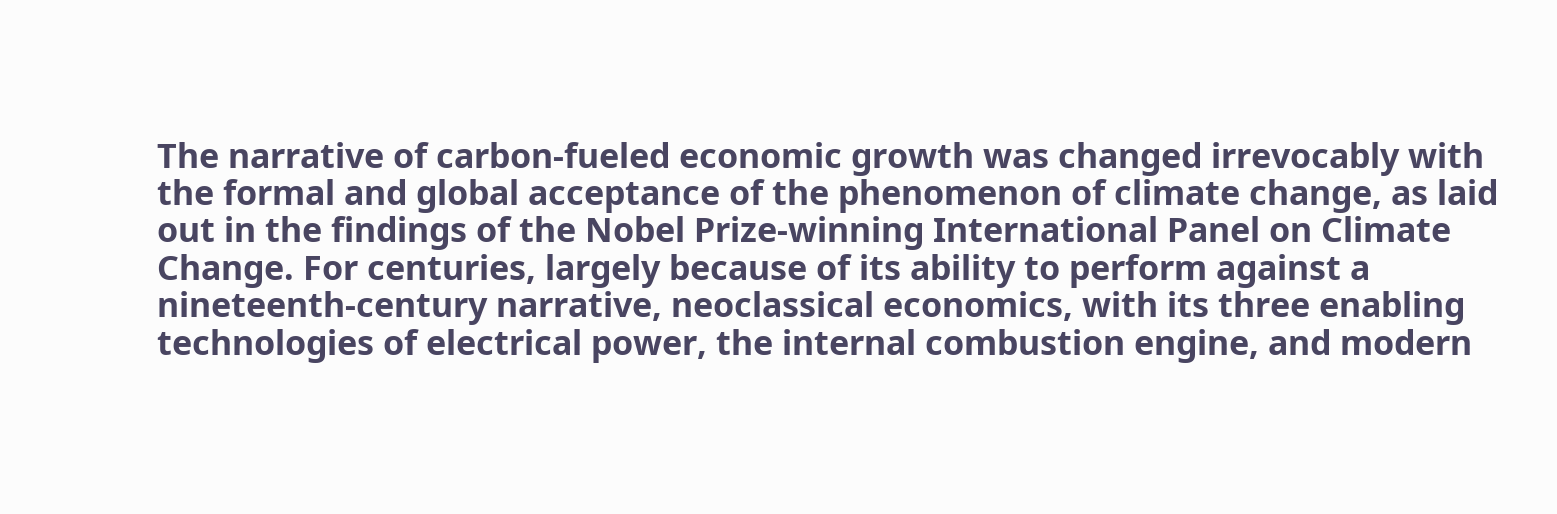The narrative of carbon-fueled economic growth was changed irrevocably with the formal and global acceptance of the phenomenon of climate change, as laid out in the findings of the Nobel Prize-winning International Panel on Climate Change. For centuries, largely because of its ability to perform against a nineteenth-century narrative, neoclassical economics, with its three enabling technologies of electrical power, the internal combustion engine, and modern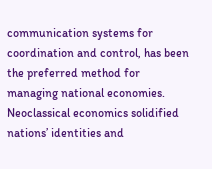communication systems for coordination and control, has been the preferred method for managing national economies. Neoclassical economics solidified nations’ identities and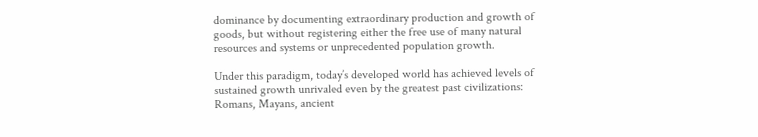dominance by documenting extraordinary production and growth of goods, but without registering either the free use of many natural resources and systems or unprecedented population growth.

Under this paradigm, today’s developed world has achieved levels of sustained growth unrivaled even by the greatest past civilizations: Romans, Mayans, ancient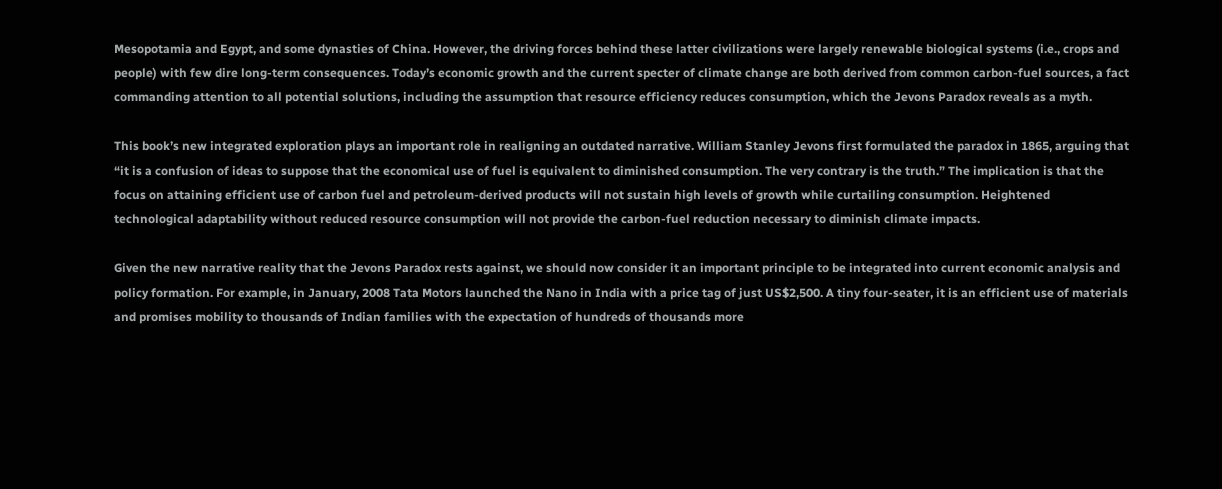Mesopotamia and Egypt, and some dynasties of China. However, the driving forces behind these latter civilizations were largely renewable biological systems (i.e., crops and people) with few dire long-term consequences. Today’s economic growth and the current specter of climate change are both derived from common carbon-fuel sources, a fact commanding attention to all potential solutions, including the assumption that resource efficiency reduces consumption, which the Jevons Paradox reveals as a myth.

This book’s new integrated exploration plays an important role in realigning an outdated narrative. William Stanley Jevons first formulated the paradox in 1865, arguing that “it is a confusion of ideas to suppose that the economical use of fuel is equivalent to diminished consumption. The very contrary is the truth.” The implication is that the focus on attaining efficient use of carbon fuel and petroleum-derived products will not sustain high levels of growth while curtailing consumption. Heightened technological adaptability without reduced resource consumption will not provide the carbon-fuel reduction necessary to diminish climate impacts.

Given the new narrative reality that the Jevons Paradox rests against, we should now consider it an important principle to be integrated into current economic analysis and policy formation. For example, in January, 2008 Tata Motors launched the Nano in India with a price tag of just US$2,500. A tiny four-seater, it is an efficient use of materials and promises mobility to thousands of Indian families with the expectation of hundreds of thousands more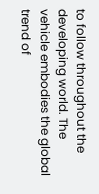to follow throughout the developing world. The vehicle embodies the global trend of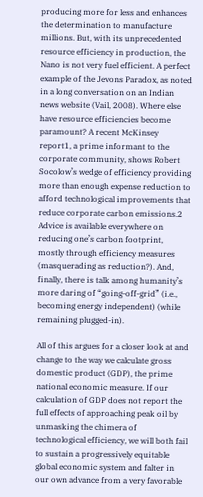producing more for less and enhances the determination to manufacture millions. But, with its unprecedented resource efficiency in production, the Nano is not very fuel efficient. A perfect example of the Jevons Paradox, as noted in a long conversation on an Indian news website (Vail, 2008). Where else have resource efficiencies become paramount? A recent McKinsey report1, a prime informant to the corporate community, shows Robert Socolow’s wedge of efficiency providing more than enough expense reduction to afford technological improvements that reduce corporate carbon emissions.2 Advice is available everywhere on reducing one’s carbon footprint, mostly through efficiency measures (masquerading as reduction?). And, finally, there is talk among humanity’s more daring of “going-off-grid” (i.e., becoming energy independent) (while remaining plugged-in).

All of this argues for a closer look at and change to the way we calculate gross domestic product (GDP), the prime national economic measure. If our calculation of GDP does not report the full effects of approaching peak oil by unmasking the chimera of technological efficiency, we will both fail to sustain a progressively equitable global economic system and falter in our own advance from a very favorable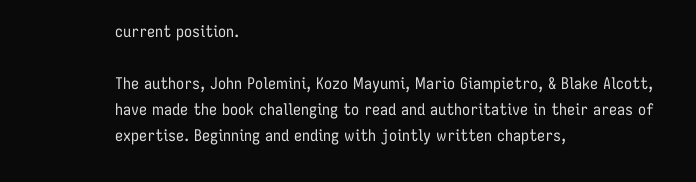current position.

The authors, John Polemini, Kozo Mayumi, Mario Giampietro, & Blake Alcott, have made the book challenging to read and authoritative in their areas of expertise. Beginning and ending with jointly written chapters,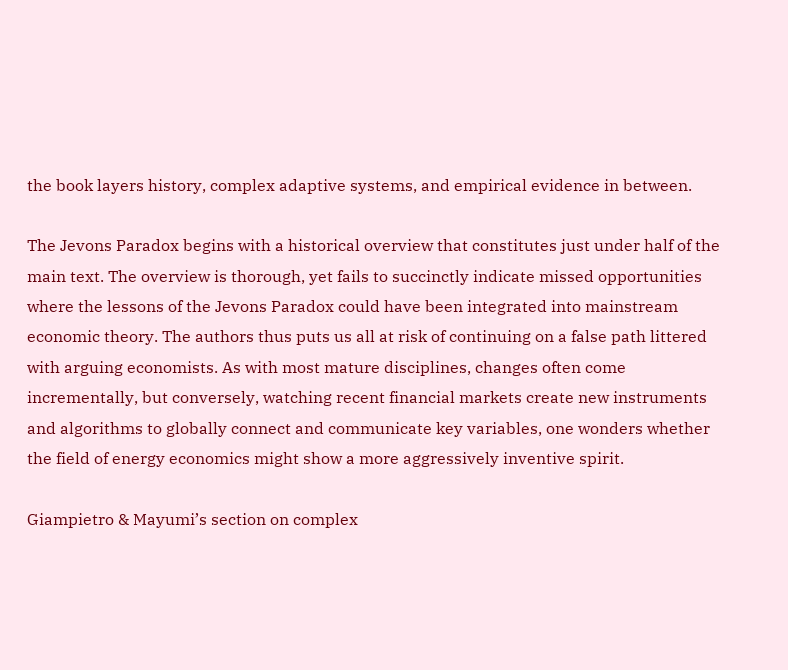the book layers history, complex adaptive systems, and empirical evidence in between.

The Jevons Paradox begins with a historical overview that constitutes just under half of the main text. The overview is thorough, yet fails to succinctly indicate missed opportunities where the lessons of the Jevons Paradox could have been integrated into mainstream economic theory. The authors thus puts us all at risk of continuing on a false path littered with arguing economists. As with most mature disciplines, changes often come incrementally, but conversely, watching recent financial markets create new instruments and algorithms to globally connect and communicate key variables, one wonders whether the field of energy economics might show a more aggressively inventive spirit.

Giampietro & Mayumi’s section on complex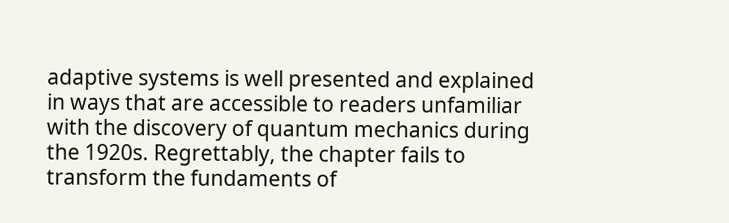adaptive systems is well presented and explained in ways that are accessible to readers unfamiliar with the discovery of quantum mechanics during the 1920s. Regrettably, the chapter fails to transform the fundaments of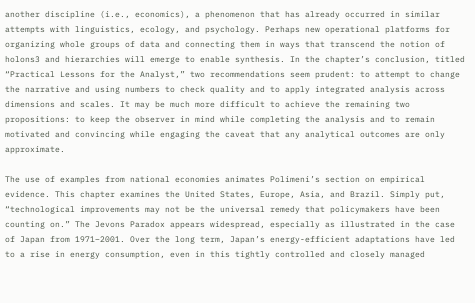another discipline (i.e., economics), a phenomenon that has already occurred in similar attempts with linguistics, ecology, and psychology. Perhaps new operational platforms for organizing whole groups of data and connecting them in ways that transcend the notion of holons3 and hierarchies will emerge to enable synthesis. In the chapter’s conclusion, titled “Practical Lessons for the Analyst,” two recommendations seem prudent: to attempt to change the narrative and using numbers to check quality and to apply integrated analysis across dimensions and scales. It may be much more difficult to achieve the remaining two propositions: to keep the observer in mind while completing the analysis and to remain motivated and convincing while engaging the caveat that any analytical outcomes are only approximate.

The use of examples from national economies animates Polimeni’s section on empirical evidence. This chapter examines the United States, Europe, Asia, and Brazil. Simply put, “technological improvements may not be the universal remedy that policymakers have been counting on.” The Jevons Paradox appears widespread, especially as illustrated in the case of Japan from 1971–2001. Over the long term, Japan’s energy-efficient adaptations have led to a rise in energy consumption, even in this tightly controlled and closely managed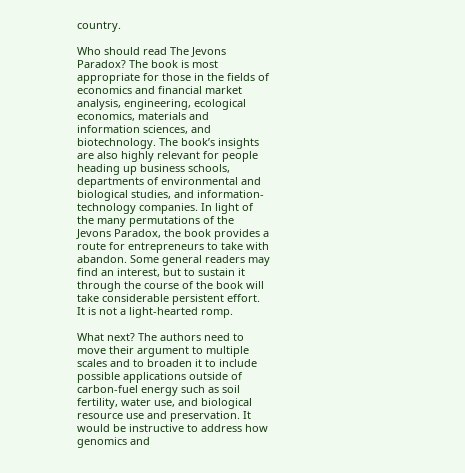country.

Who should read The Jevons Paradox? The book is most appropriate for those in the fields of economics and financial market analysis, engineering, ecological economics, materials and information sciences, and biotechnology. The book’s insights are also highly relevant for people heading up business schools, departments of environmental and biological studies, and information-technology companies. In light of the many permutations of the Jevons Paradox, the book provides a route for entrepreneurs to take with abandon. Some general readers may find an interest, but to sustain it through the course of the book will take considerable persistent effort. It is not a light-hearted romp.

What next? The authors need to move their argument to multiple scales and to broaden it to include possible applications outside of carbon-fuel energy such as soil fertility, water use, and biological resource use and preservation. It would be instructive to address how genomics and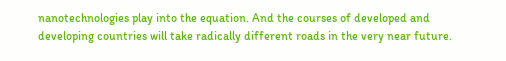nanotechnologies play into the equation. And the courses of developed and developing countries will take radically different roads in the very near future.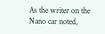As the writer on the Nano car noted,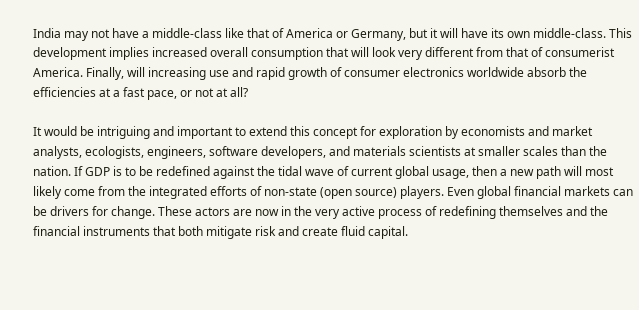India may not have a middle-class like that of America or Germany, but it will have its own middle-class. This development implies increased overall consumption that will look very different from that of consumerist America. Finally, will increasing use and rapid growth of consumer electronics worldwide absorb the efficiencies at a fast pace, or not at all?

It would be intriguing and important to extend this concept for exploration by economists and market analysts, ecologists, engineers, software developers, and materials scientists at smaller scales than the nation. If GDP is to be redefined against the tidal wave of current global usage, then a new path will most likely come from the integrated efforts of non-state (open source) players. Even global financial markets can be drivers for change. These actors are now in the very active process of redefining themselves and the financial instruments that both mitigate risk and create fluid capital.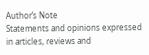Author’s Note
Statements and opinions expressed in articles, reviews and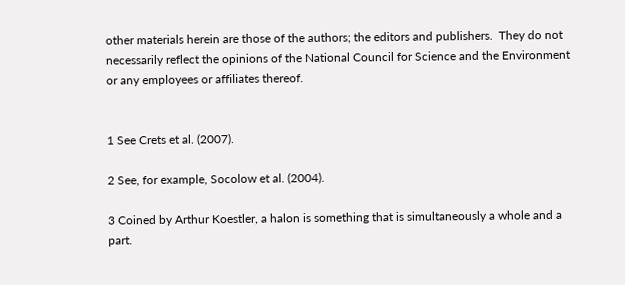other materials herein are those of the authors; the editors and publishers.  They do not necessarily reflect the opinions of the National Council for Science and the Environment or any employees or affiliates thereof.


1 See Crets et al. (2007).

2 See, for example, Socolow et al. (2004).

3 Coined by Arthur Koestler, a halon is something that is simultaneously a whole and a part.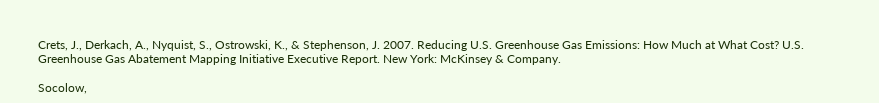Crets, J., Derkach, A., Nyquist, S., Ostrowski, K., & Stephenson, J. 2007. Reducing U.S. Greenhouse Gas Emissions: How Much at What Cost? U.S. Greenhouse Gas Abatement Mapping Initiative Executive Report. New York: McKinsey & Company.

Socolow,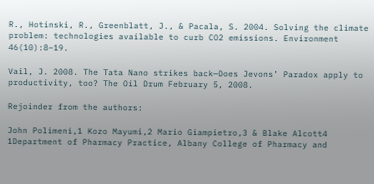R., Hotinski, R., Greenblatt, J., & Pacala, S. 2004. Solving the climate problem: technologies available to curb CO2 emissions. Environment 46(10):8–19.

Vail, J. 2008. The Tata Nano strikes back—Does Jevons’ Paradox apply to productivity, too? The Oil Drum February 5, 2008.

Rejoinder from the authors:

John Polimeni,1 Kozo Mayumi,2 Mario Giampietro,3 & Blake Alcott4
1Department of Pharmacy Practice, Albany College of Pharmacy and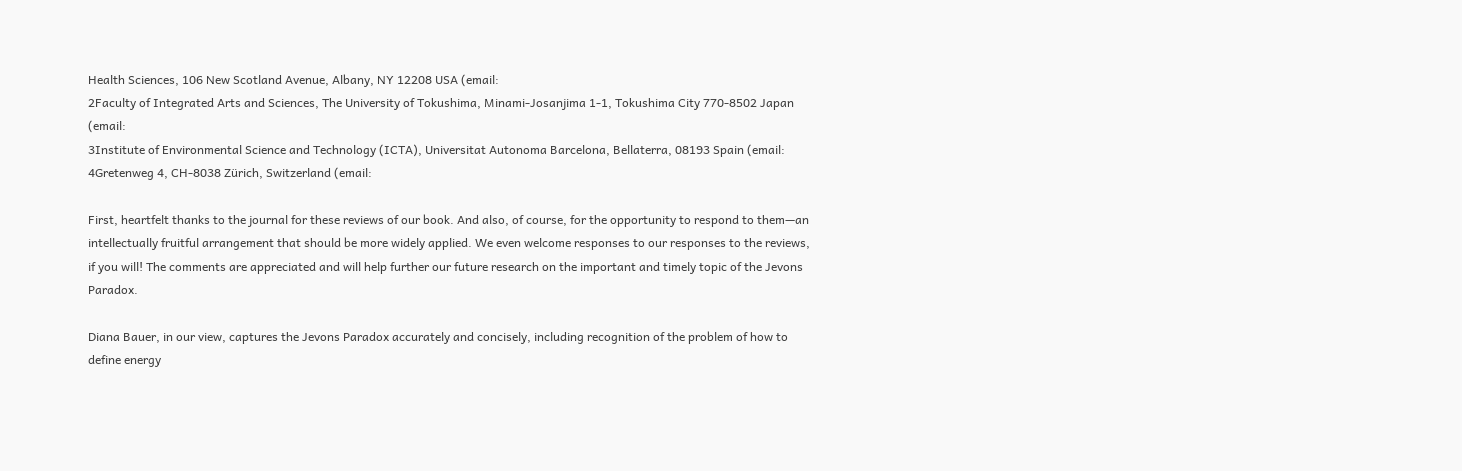Health Sciences, 106 New Scotland Avenue, Albany, NY 12208 USA (email:
2Faculty of Integrated Arts and Sciences, The University of Tokushima, Minami-Josanjima 1-1, Tokushima City 770-8502 Japan (email:
3Institute of Environmental Science and Technology (ICTA), Universitat Autonoma Barcelona, Bellaterra, 08193 Spain (email:
4Gretenweg 4, CH-8038 Zürich, Switzerland (email:

First, heartfelt thanks to the journal for these reviews of our book. And also, of course, for the opportunity to respond to them—an intellectually fruitful arrangement that should be more widely applied. We even welcome responses to our responses to the reviews, if you will! The comments are appreciated and will help further our future research on the important and timely topic of the Jevons Paradox.

Diana Bauer, in our view, captures the Jevons Paradox accurately and concisely, including recognition of the problem of how to define energy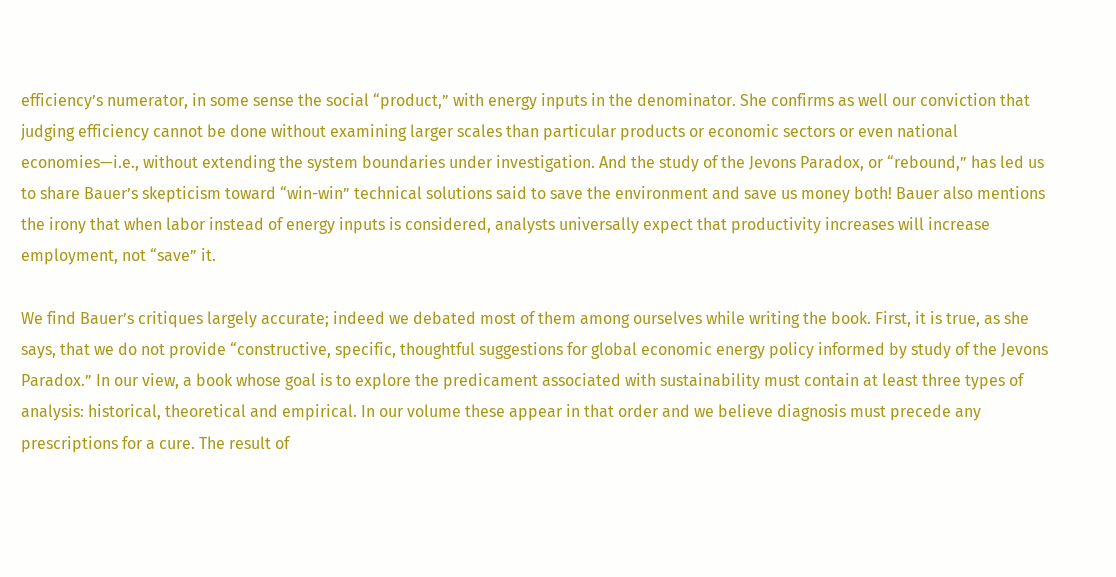efficiency’s numerator, in some sense the social “product,” with energy inputs in the denominator. She confirms as well our conviction that judging efficiency cannot be done without examining larger scales than particular products or economic sectors or even national economies—i.e., without extending the system boundaries under investigation. And the study of the Jevons Paradox, or “rebound,” has led us to share Bauer’s skepticism toward “win-win” technical solutions said to save the environment and save us money both! Bauer also mentions the irony that when labor instead of energy inputs is considered, analysts universally expect that productivity increases will increase employment, not “save” it.

We find Bauer’s critiques largely accurate; indeed we debated most of them among ourselves while writing the book. First, it is true, as she says, that we do not provide “constructive, specific, thoughtful suggestions for global economic energy policy informed by study of the Jevons Paradox.” In our view, a book whose goal is to explore the predicament associated with sustainability must contain at least three types of analysis: historical, theoretical and empirical. In our volume these appear in that order and we believe diagnosis must precede any prescriptions for a cure. The result of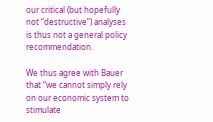our critical (but hopefully not “destructive”) analyses is thus not a general policy recommendation.

We thus agree with Bauer that “we cannot simply rely on our economic system to stimulate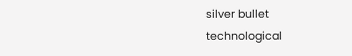silver bullet technological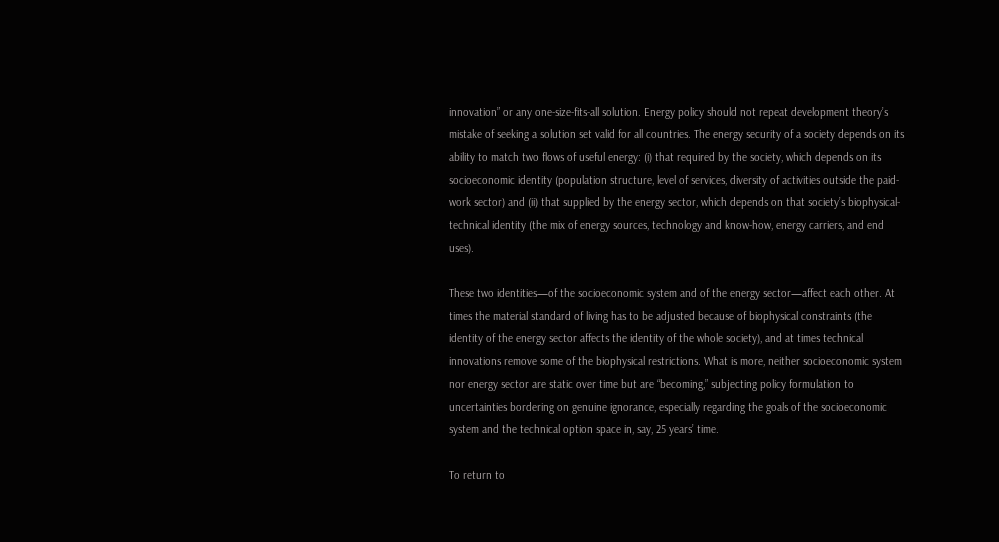innovation” or any one-size-fits-all solution. Energy policy should not repeat development theory’s mistake of seeking a solution set valid for all countries. The energy security of a society depends on its ability to match two flows of useful energy: (i) that required by the society, which depends on its socioeconomic identity (population structure, level of services, diversity of activities outside the paid-work sector) and (ii) that supplied by the energy sector, which depends on that society’s biophysical-technical identity (the mix of energy sources, technology and know-how, energy carriers, and end uses).

These two identities—of the socioeconomic system and of the energy sector—affect each other. At times the material standard of living has to be adjusted because of biophysical constraints (the identity of the energy sector affects the identity of the whole society), and at times technical innovations remove some of the biophysical restrictions. What is more, neither socioeconomic system nor energy sector are static over time but are “becoming,” subjecting policy formulation to uncertainties bordering on genuine ignorance, especially regarding the goals of the socioeconomic system and the technical option space in, say, 25 years’ time.

To return to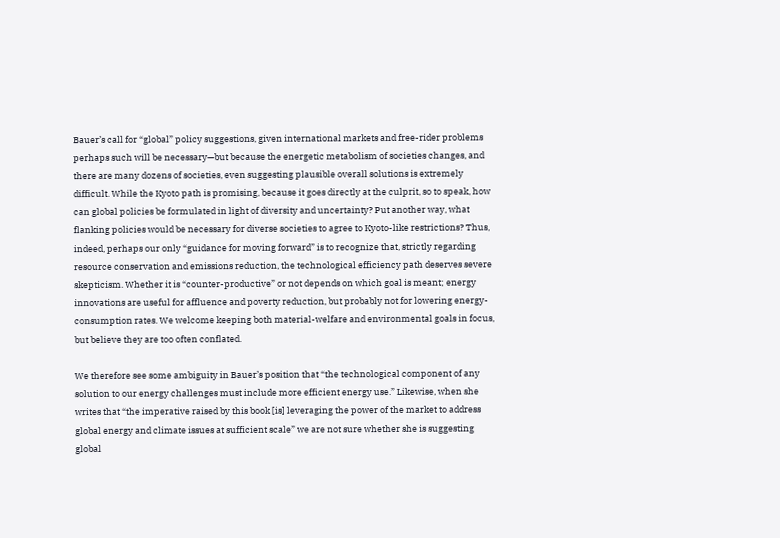Bauer’s call for “global” policy suggestions, given international markets and free-rider problems perhaps such will be necessary—but because the energetic metabolism of societies changes, and there are many dozens of societies, even suggesting plausible overall solutions is extremely difficult. While the Kyoto path is promising, because it goes directly at the culprit, so to speak, how can global policies be formulated in light of diversity and uncertainty? Put another way, what flanking policies would be necessary for diverse societies to agree to Kyoto-like restrictions? Thus, indeed, perhaps our only “guidance for moving forward” is to recognize that, strictly regarding resource conservation and emissions reduction, the technological efficiency path deserves severe skepticism. Whether it is “counter-productive” or not depends on which goal is meant; energy innovations are useful for affluence and poverty reduction, but probably not for lowering energy-consumption rates. We welcome keeping both material-welfare and environmental goals in focus, but believe they are too often conflated.

We therefore see some ambiguity in Bauer’s position that “the technological component of any solution to our energy challenges must include more efficient energy use.” Likewise, when she writes that “the imperative raised by this book [is] leveraging the power of the market to address global energy and climate issues at sufficient scale” we are not sure whether she is suggesting global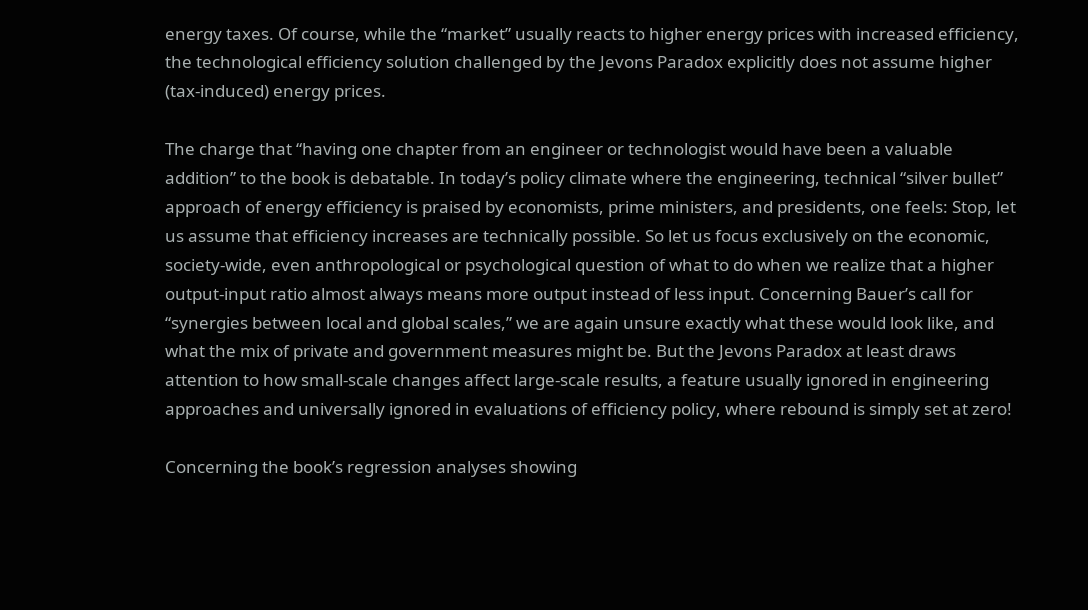energy taxes. Of course, while the “market” usually reacts to higher energy prices with increased efficiency, the technological efficiency solution challenged by the Jevons Paradox explicitly does not assume higher (tax-induced) energy prices.

The charge that “having one chapter from an engineer or technologist would have been a valuable addition” to the book is debatable. In today’s policy climate where the engineering, technical “silver bullet” approach of energy efficiency is praised by economists, prime ministers, and presidents, one feels: Stop, let us assume that efficiency increases are technically possible. So let us focus exclusively on the economic, society-wide, even anthropological or psychological question of what to do when we realize that a higher output-input ratio almost always means more output instead of less input. Concerning Bauer’s call for “synergies between local and global scales,” we are again unsure exactly what these would look like, and what the mix of private and government measures might be. But the Jevons Paradox at least draws attention to how small-scale changes affect large-scale results, a feature usually ignored in engineering approaches and universally ignored in evaluations of efficiency policy, where rebound is simply set at zero!

Concerning the book’s regression analyses showing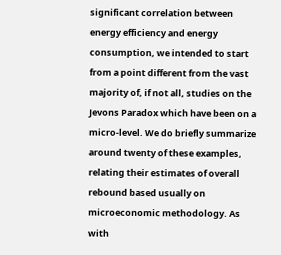significant correlation between energy efficiency and energy consumption, we intended to start from a point different from the vast majority of, if not all, studies on the Jevons Paradox which have been on a micro-level. We do briefly summarize around twenty of these examples, relating their estimates of overall rebound based usually on microeconomic methodology. As with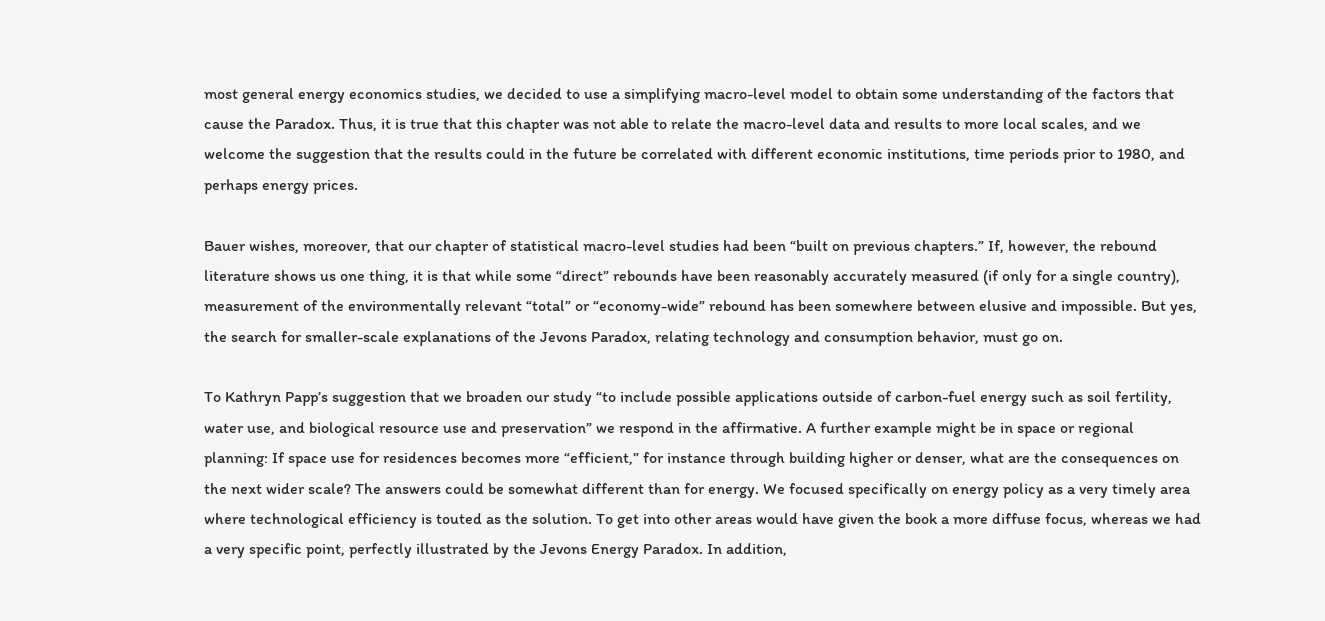most general energy economics studies, we decided to use a simplifying macro-level model to obtain some understanding of the factors that cause the Paradox. Thus, it is true that this chapter was not able to relate the macro-level data and results to more local scales, and we welcome the suggestion that the results could in the future be correlated with different economic institutions, time periods prior to 1980, and perhaps energy prices.

Bauer wishes, moreover, that our chapter of statistical macro-level studies had been “built on previous chapters.” If, however, the rebound literature shows us one thing, it is that while some “direct” rebounds have been reasonably accurately measured (if only for a single country), measurement of the environmentally relevant “total” or “economy-wide” rebound has been somewhere between elusive and impossible. But yes, the search for smaller-scale explanations of the Jevons Paradox, relating technology and consumption behavior, must go on.

To Kathryn Papp’s suggestion that we broaden our study “to include possible applications outside of carbon-fuel energy such as soil fertility, water use, and biological resource use and preservation” we respond in the affirmative. A further example might be in space or regional planning: If space use for residences becomes more “efficient,” for instance through building higher or denser, what are the consequences on the next wider scale? The answers could be somewhat different than for energy. We focused specifically on energy policy as a very timely area where technological efficiency is touted as the solution. To get into other areas would have given the book a more diffuse focus, whereas we had a very specific point, perfectly illustrated by the Jevons Energy Paradox. In addition,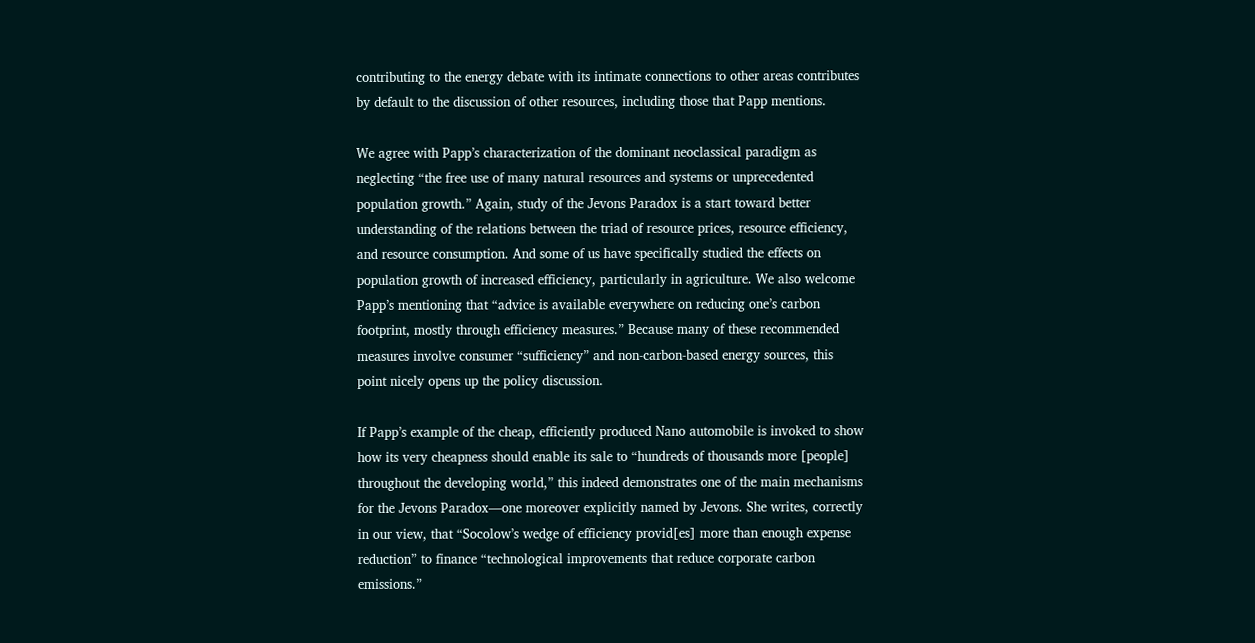contributing to the energy debate with its intimate connections to other areas contributes by default to the discussion of other resources, including those that Papp mentions.

We agree with Papp’s characterization of the dominant neoclassical paradigm as neglecting “the free use of many natural resources and systems or unprecedented population growth.” Again, study of the Jevons Paradox is a start toward better understanding of the relations between the triad of resource prices, resource efficiency, and resource consumption. And some of us have specifically studied the effects on population growth of increased efficiency, particularly in agriculture. We also welcome Papp’s mentioning that “advice is available everywhere on reducing one’s carbon footprint, mostly through efficiency measures.” Because many of these recommended measures involve consumer “sufficiency” and non-carbon-based energy sources, this point nicely opens up the policy discussion.

If Papp’s example of the cheap, efficiently produced Nano automobile is invoked to show how its very cheapness should enable its sale to “hundreds of thousands more [people] throughout the developing world,” this indeed demonstrates one of the main mechanisms for the Jevons Paradox—one moreover explicitly named by Jevons. She writes, correctly in our view, that “Socolow’s wedge of efficiency provid[es] more than enough expense reduction” to finance “technological improvements that reduce corporate carbon emissions.”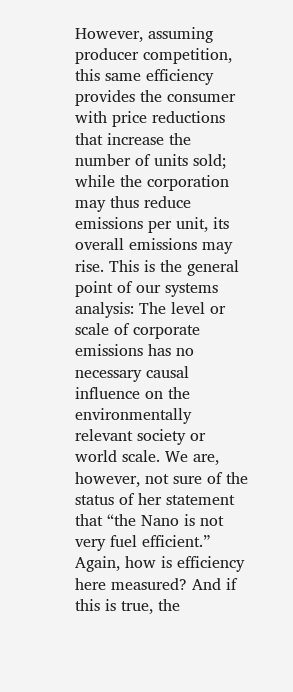However, assuming producer competition, this same efficiency provides the consumer with price reductions that increase the number of units sold; while the corporation may thus reduce emissions per unit, its overall emissions may rise. This is the general point of our systems analysis: The level or scale of corporate emissions has no necessary causal influence on the environmentally relevant society or world scale. We are, however, not sure of the status of her statement that “the Nano is not very fuel efficient.” Again, how is efficiency here measured? And if this is true, the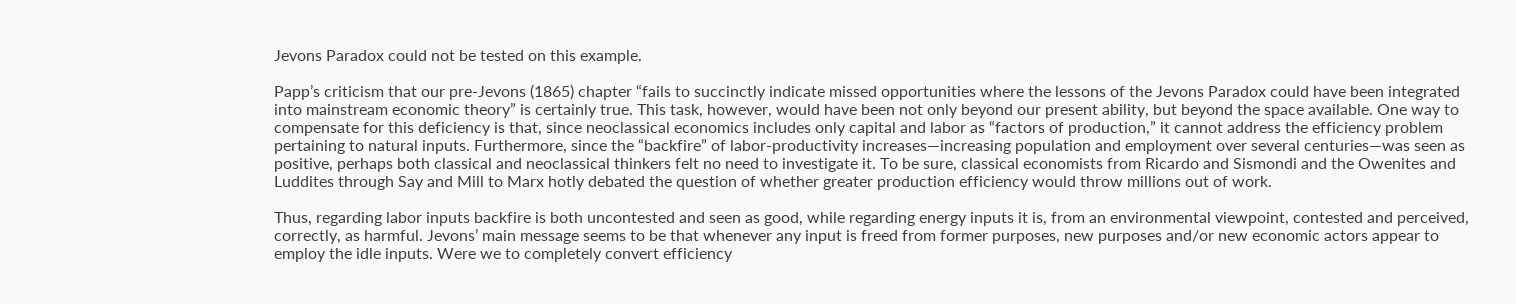Jevons Paradox could not be tested on this example.

Papp’s criticism that our pre-Jevons (1865) chapter “fails to succinctly indicate missed opportunities where the lessons of the Jevons Paradox could have been integrated into mainstream economic theory” is certainly true. This task, however, would have been not only beyond our present ability, but beyond the space available. One way to compensate for this deficiency is that, since neoclassical economics includes only capital and labor as “factors of production,” it cannot address the efficiency problem pertaining to natural inputs. Furthermore, since the “backfire” of labor-productivity increases—increasing population and employment over several centuries—was seen as positive, perhaps both classical and neoclassical thinkers felt no need to investigate it. To be sure, classical economists from Ricardo and Sismondi and the Owenites and Luddites through Say and Mill to Marx hotly debated the question of whether greater production efficiency would throw millions out of work.

Thus, regarding labor inputs backfire is both uncontested and seen as good, while regarding energy inputs it is, from an environmental viewpoint, contested and perceived, correctly, as harmful. Jevons’ main message seems to be that whenever any input is freed from former purposes, new purposes and/or new economic actors appear to employ the idle inputs. Were we to completely convert efficiency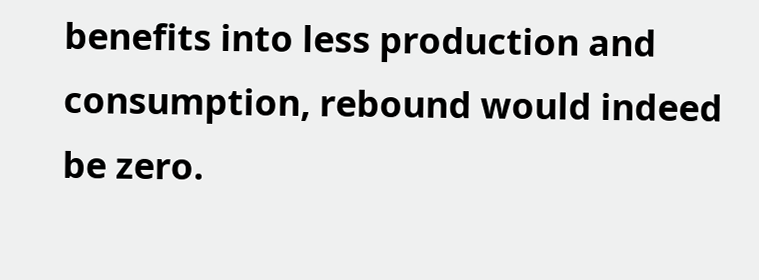benefits into less production and consumption, rebound would indeed be zero.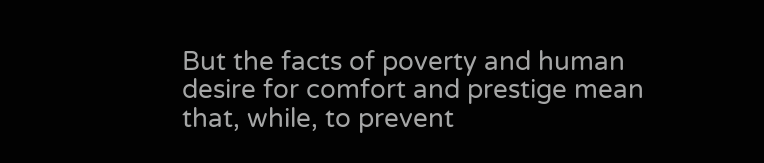But the facts of poverty and human desire for comfort and prestige mean that, while, to prevent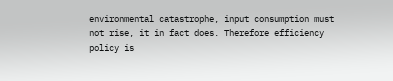environmental catastrophe, input consumption must not rise, it in fact does. Therefore efficiency policy is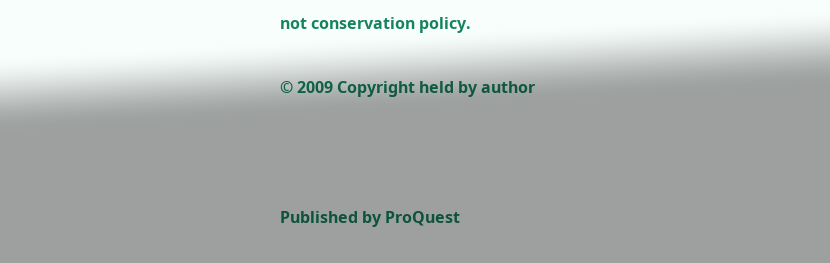not conservation policy.

© 2009 Copyright held by author



Published by ProQuest